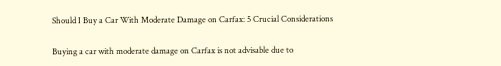Should I Buy a Car With Moderate Damage on Carfax: 5 Crucial Considerations

Buying a car with moderate damage on Carfax is not advisable due to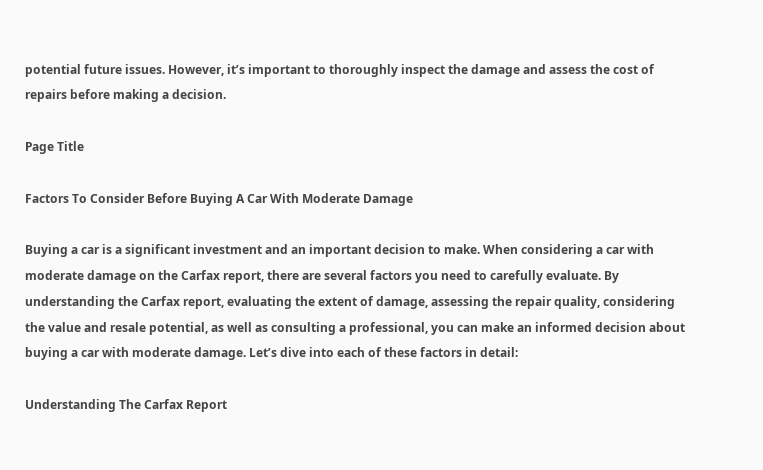potential future issues. However, it’s important to thoroughly inspect the damage and assess the cost of repairs before making a decision.

Page Title

Factors To Consider Before Buying A Car With Moderate Damage

Buying a car is a significant investment and an important decision to make. When considering a car with moderate damage on the Carfax report, there are several factors you need to carefully evaluate. By understanding the Carfax report, evaluating the extent of damage, assessing the repair quality, considering the value and resale potential, as well as consulting a professional, you can make an informed decision about buying a car with moderate damage. Let’s dive into each of these factors in detail:

Understanding The Carfax Report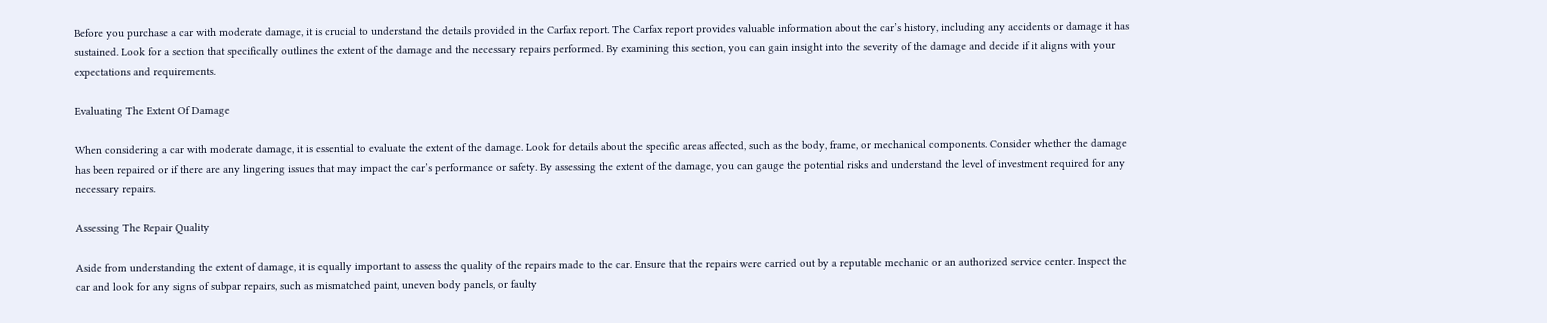Before you purchase a car with moderate damage, it is crucial to understand the details provided in the Carfax report. The Carfax report provides valuable information about the car’s history, including any accidents or damage it has sustained. Look for a section that specifically outlines the extent of the damage and the necessary repairs performed. By examining this section, you can gain insight into the severity of the damage and decide if it aligns with your expectations and requirements.

Evaluating The Extent Of Damage

When considering a car with moderate damage, it is essential to evaluate the extent of the damage. Look for details about the specific areas affected, such as the body, frame, or mechanical components. Consider whether the damage has been repaired or if there are any lingering issues that may impact the car’s performance or safety. By assessing the extent of the damage, you can gauge the potential risks and understand the level of investment required for any necessary repairs.

Assessing The Repair Quality

Aside from understanding the extent of damage, it is equally important to assess the quality of the repairs made to the car. Ensure that the repairs were carried out by a reputable mechanic or an authorized service center. Inspect the car and look for any signs of subpar repairs, such as mismatched paint, uneven body panels, or faulty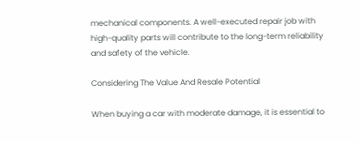mechanical components. A well-executed repair job with high-quality parts will contribute to the long-term reliability and safety of the vehicle.

Considering The Value And Resale Potential

When buying a car with moderate damage, it is essential to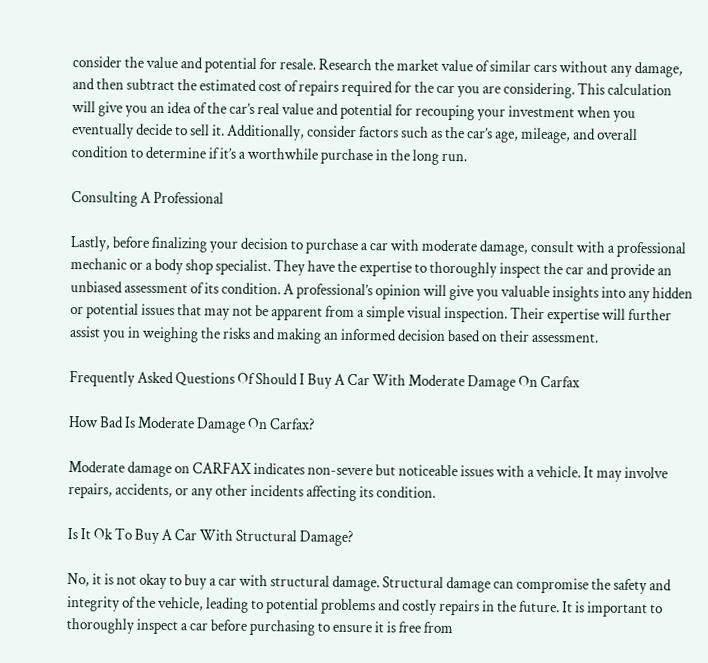consider the value and potential for resale. Research the market value of similar cars without any damage, and then subtract the estimated cost of repairs required for the car you are considering. This calculation will give you an idea of the car’s real value and potential for recouping your investment when you eventually decide to sell it. Additionally, consider factors such as the car’s age, mileage, and overall condition to determine if it’s a worthwhile purchase in the long run.

Consulting A Professional

Lastly, before finalizing your decision to purchase a car with moderate damage, consult with a professional mechanic or a body shop specialist. They have the expertise to thoroughly inspect the car and provide an unbiased assessment of its condition. A professional’s opinion will give you valuable insights into any hidden or potential issues that may not be apparent from a simple visual inspection. Their expertise will further assist you in weighing the risks and making an informed decision based on their assessment.

Frequently Asked Questions Of Should I Buy A Car With Moderate Damage On Carfax

How Bad Is Moderate Damage On Carfax?

Moderate damage on CARFAX indicates non-severe but noticeable issues with a vehicle. It may involve repairs, accidents, or any other incidents affecting its condition.

Is It Ok To Buy A Car With Structural Damage?

No, it is not okay to buy a car with structural damage. Structural damage can compromise the safety and integrity of the vehicle, leading to potential problems and costly repairs in the future. It is important to thoroughly inspect a car before purchasing to ensure it is free from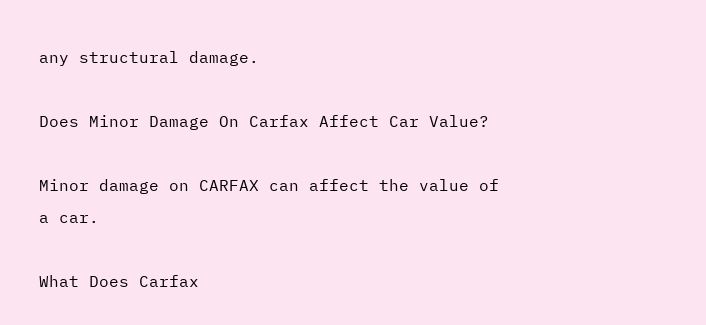any structural damage.

Does Minor Damage On Carfax Affect Car Value?

Minor damage on CARFAX can affect the value of a car.

What Does Carfax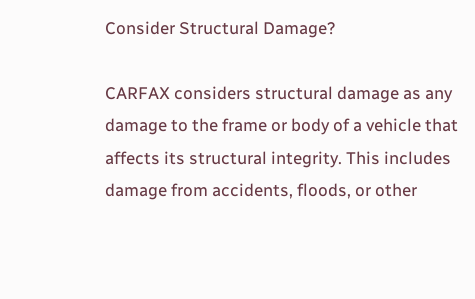Consider Structural Damage?

CARFAX considers structural damage as any damage to the frame or body of a vehicle that affects its structural integrity. This includes damage from accidents, floods, or other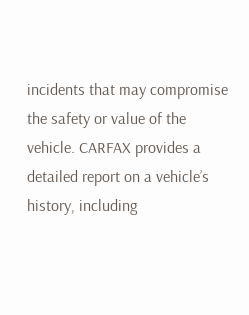incidents that may compromise the safety or value of the vehicle. CARFAX provides a detailed report on a vehicle’s history, including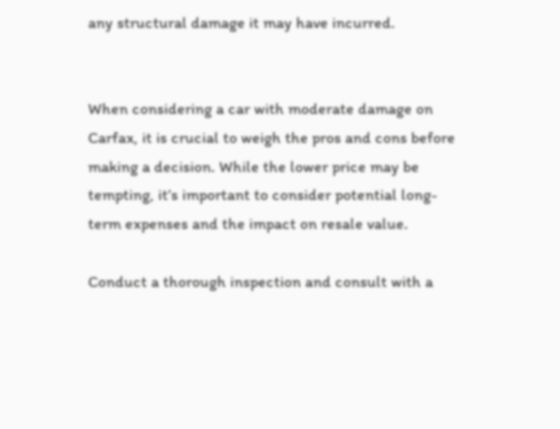any structural damage it may have incurred.


When considering a car with moderate damage on Carfax, it is crucial to weigh the pros and cons before making a decision. While the lower price may be tempting, it’s important to consider potential long-term expenses and the impact on resale value.

Conduct a thorough inspection and consult with a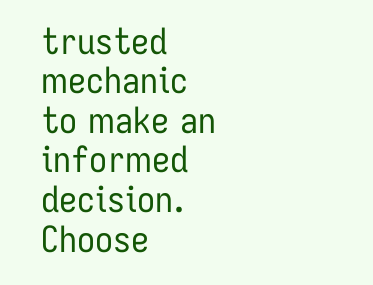trusted mechanic to make an informed decision. Choose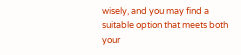wisely, and you may find a suitable option that meets both your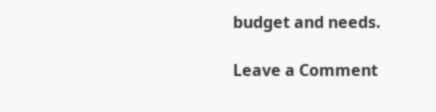budget and needs.

Leave a Comment